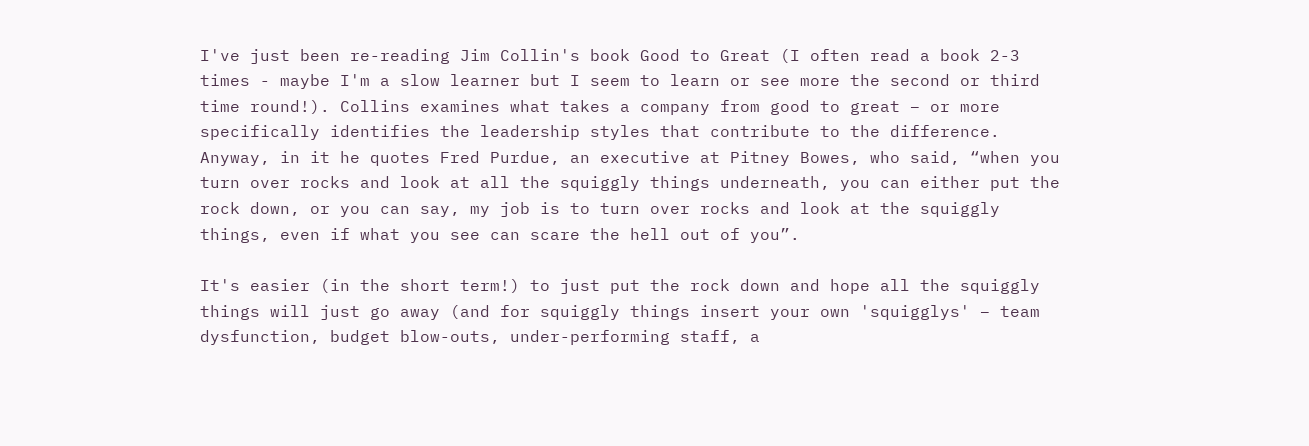I've just been re-reading Jim Collin's book Good to Great (I often read a book 2-3 times - maybe I'm a slow learner but I seem to learn or see more the second or third time round!). Collins examines what takes a company from good to great – or more specifically identifies the leadership styles that contribute to the difference. Anyway, in it he quotes Fred Purdue, an executive at Pitney Bowes, who said, “when you turn over rocks and look at all the squiggly things underneath, you can either put the rock down, or you can say, my job is to turn over rocks and look at the squiggly things, even if what you see can scare the hell out of you”.

It's easier (in the short term!) to just put the rock down and hope all the squiggly things will just go away (and for squiggly things insert your own 'squigglys' – team dysfunction, budget blow-outs, under-performing staff, a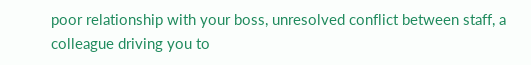poor relationship with your boss, unresolved conflict between staff, a colleague driving you to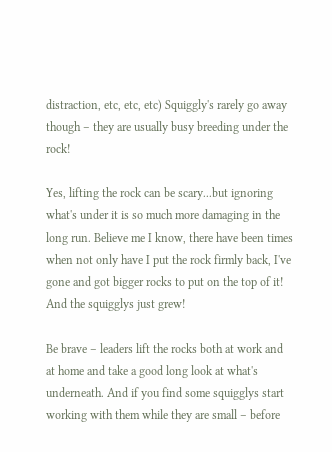distraction, etc, etc, etc) Squiggly's rarely go away though – they are usually busy breeding under the rock!

Yes, lifting the rock can be scary...but ignoring what's under it is so much more damaging in the long run. Believe me I know, there have been times when not only have I put the rock firmly back, I've gone and got bigger rocks to put on the top of it! And the squigglys just grew!

Be brave – leaders lift the rocks both at work and at home and take a good long look at what's underneath. And if you find some squigglys start working with them while they are small – before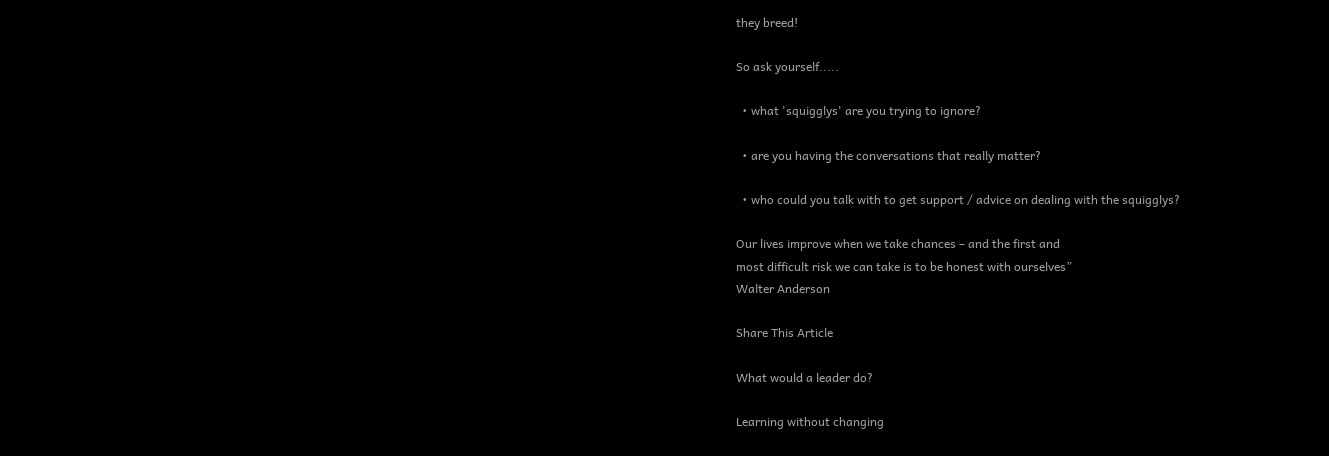they breed!

So ask yourself.....

  • what 'squigglys' are you trying to ignore?

  • are you having the conversations that really matter?

  • who could you talk with to get support / advice on dealing with the squigglys?

Our lives improve when we take chances – and the first and
most difficult risk we can take is to be honest with ourselves”
Walter Anderson

Share This Article

What would a leader do?

Learning without changing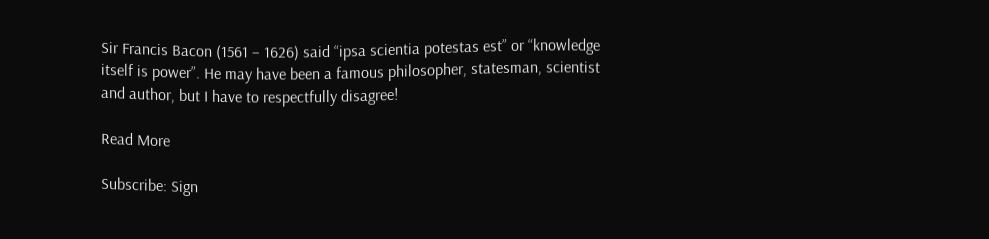Sir Francis Bacon (1561 – 1626) said “ipsa scientia potestas est” or “knowledge itself is power”. He may have been a famous philosopher, statesman, scientist and author, but I have to respectfully disagree!

Read More

Subscribe: Sign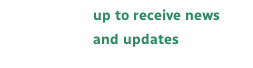up to receive news and updates